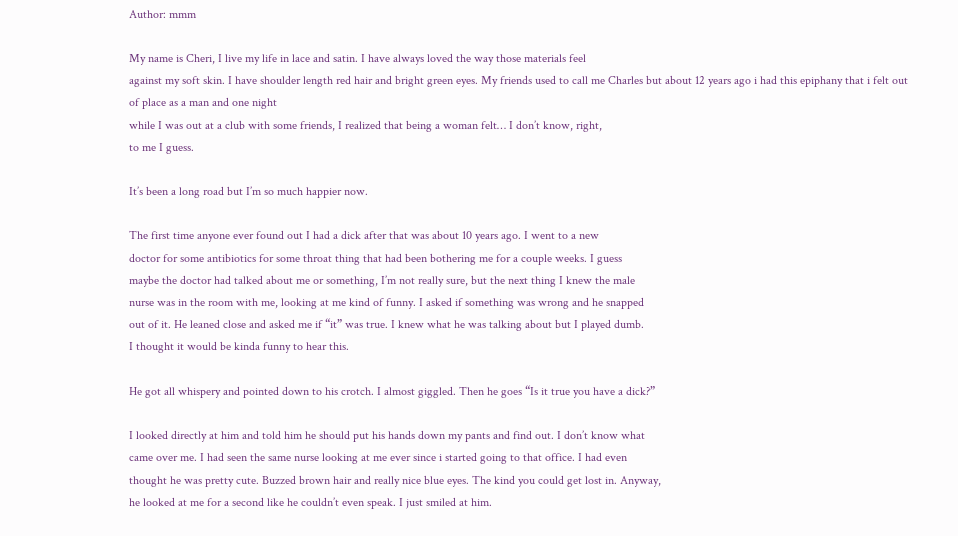Author: mmm

My name is Cheri, I live my life in lace and satin. I have always loved the way those materials feel
against my soft skin. I have shoulder length red hair and bright green eyes. My friends used to call me Charles but about 12 years ago i had this epiphany that i felt out of place as a man and one night
while I was out at a club with some friends, I realized that being a woman felt… I don’t know, right,
to me I guess.

It’s been a long road but I’m so much happier now.

The first time anyone ever found out I had a dick after that was about 10 years ago. I went to a new
doctor for some antibiotics for some throat thing that had been bothering me for a couple weeks. I guess
maybe the doctor had talked about me or something, I’m not really sure, but the next thing I knew the male
nurse was in the room with me, looking at me kind of funny. I asked if something was wrong and he snapped
out of it. He leaned close and asked me if “it” was true. I knew what he was talking about but I played dumb.
I thought it would be kinda funny to hear this.

He got all whispery and pointed down to his crotch. I almost giggled. Then he goes “Is it true you have a dick?”

I looked directly at him and told him he should put his hands down my pants and find out. I don’t know what
came over me. I had seen the same nurse looking at me ever since i started going to that office. I had even
thought he was pretty cute. Buzzed brown hair and really nice blue eyes. The kind you could get lost in. Anyway,
he looked at me for a second like he couldn’t even speak. I just smiled at him.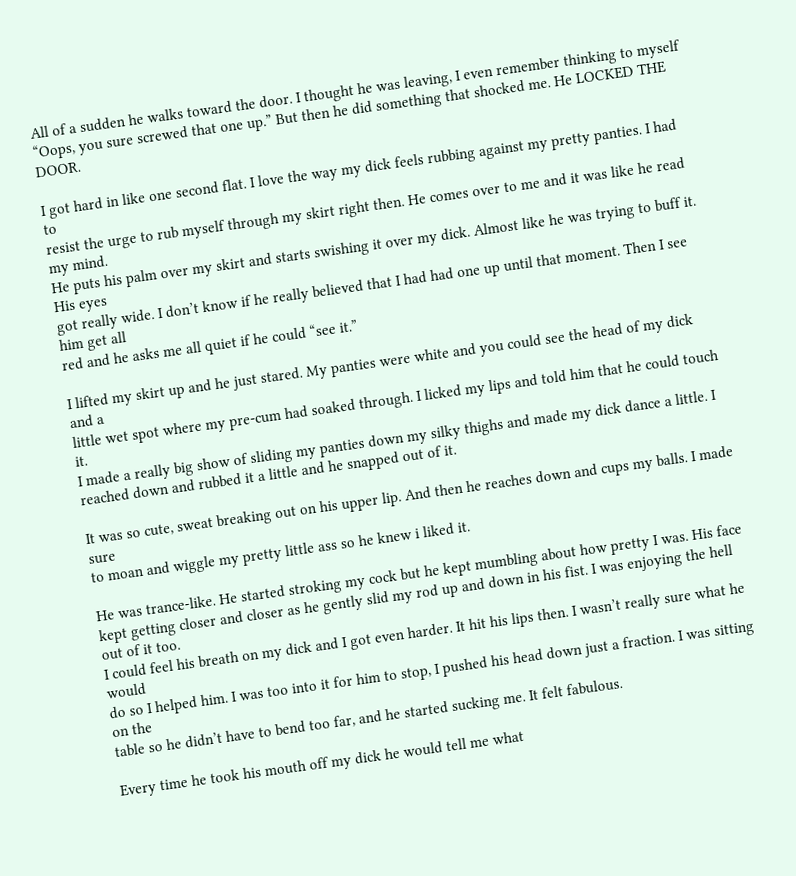All of a sudden he walks toward the door. I thought he was leaving, I even remember thinking to myself
“Oops, you sure screwed that one up.” But then he did something that shocked me. He LOCKED THE DOOR.

I got hard in like one second flat. I love the way my dick feels rubbing against my pretty panties. I had to
resist the urge to rub myself through my skirt right then. He comes over to me and it was like he read my mind.
He puts his palm over my skirt and starts swishing it over my dick. Almost like he was trying to buff it. His eyes
got really wide. I don’t know if he really believed that I had had one up until that moment. Then I see him get all
red and he asks me all quiet if he could “see it.”

I lifted my skirt up and he just stared. My panties were white and you could see the head of my dick and a
little wet spot where my pre-cum had soaked through. I licked my lips and told him that he could touch it.
I made a really big show of sliding my panties down my silky thighs and made my dick dance a little. I reached down and rubbed it a little and he snapped out of it.

It was so cute, sweat breaking out on his upper lip. And then he reaches down and cups my balls. I made sure
to moan and wiggle my pretty little ass so he knew i liked it.

He was trance-like. He started stroking my cock but he kept mumbling about how pretty I was. His face kept getting closer and closer as he gently slid my rod up and down in his fist. I was enjoying the hell out of it too.
I could feel his breath on my dick and I got even harder. It hit his lips then. I wasn’t really sure what he would
do so I helped him. I was too into it for him to stop, I pushed his head down just a fraction. I was sitting on the
table so he didn’t have to bend too far, and he started sucking me. It felt fabulous.

Every time he took his mouth off my dick he would tell me what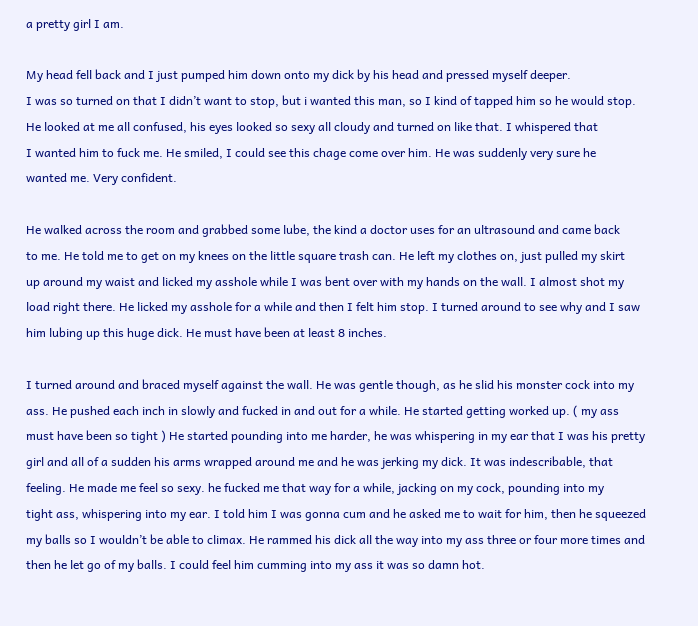a pretty girl I am.

My head fell back and I just pumped him down onto my dick by his head and pressed myself deeper.
I was so turned on that I didn’t want to stop, but i wanted this man, so I kind of tapped him so he would stop.
He looked at me all confused, his eyes looked so sexy all cloudy and turned on like that. I whispered that
I wanted him to fuck me. He smiled, I could see this chage come over him. He was suddenly very sure he
wanted me. Very confident.

He walked across the room and grabbed some lube, the kind a doctor uses for an ultrasound and came back
to me. He told me to get on my knees on the little square trash can. He left my clothes on, just pulled my skirt
up around my waist and licked my asshole while I was bent over with my hands on the wall. I almost shot my
load right there. He licked my asshole for a while and then I felt him stop. I turned around to see why and I saw
him lubing up this huge dick. He must have been at least 8 inches.

I turned around and braced myself against the wall. He was gentle though, as he slid his monster cock into my
ass. He pushed each inch in slowly and fucked in and out for a while. He started getting worked up. ( my ass
must have been so tight ) He started pounding into me harder, he was whispering in my ear that I was his pretty
girl and all of a sudden his arms wrapped around me and he was jerking my dick. It was indescribable, that
feeling. He made me feel so sexy. he fucked me that way for a while, jacking on my cock, pounding into my
tight ass, whispering into my ear. I told him I was gonna cum and he asked me to wait for him, then he squeezed
my balls so I wouldn’t be able to climax. He rammed his dick all the way into my ass three or four more times and then he let go of my balls. I could feel him cumming into my ass it was so damn hot.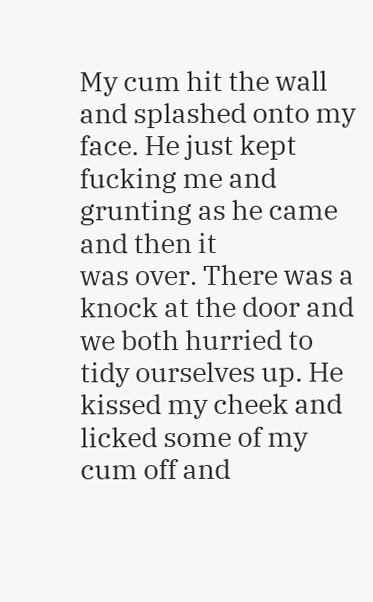My cum hit the wall and splashed onto my face. He just kept fucking me and grunting as he came and then it
was over. There was a knock at the door and we both hurried to tidy ourselves up. He kissed my cheek and
licked some of my cum off and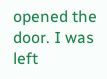opened the door. I was left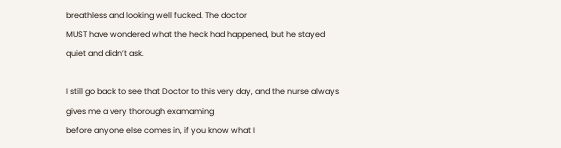breathless and looking well fucked. The doctor
MUST have wondered what the heck had happened, but he stayed quiet and didn’t ask.

I still go back to see that Doctor to this very day, and the nurse always gives me a very thorough examaming
before anyone else comes in, if you know what I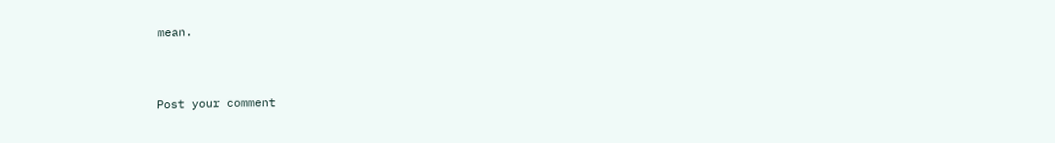mean.


Post your comment